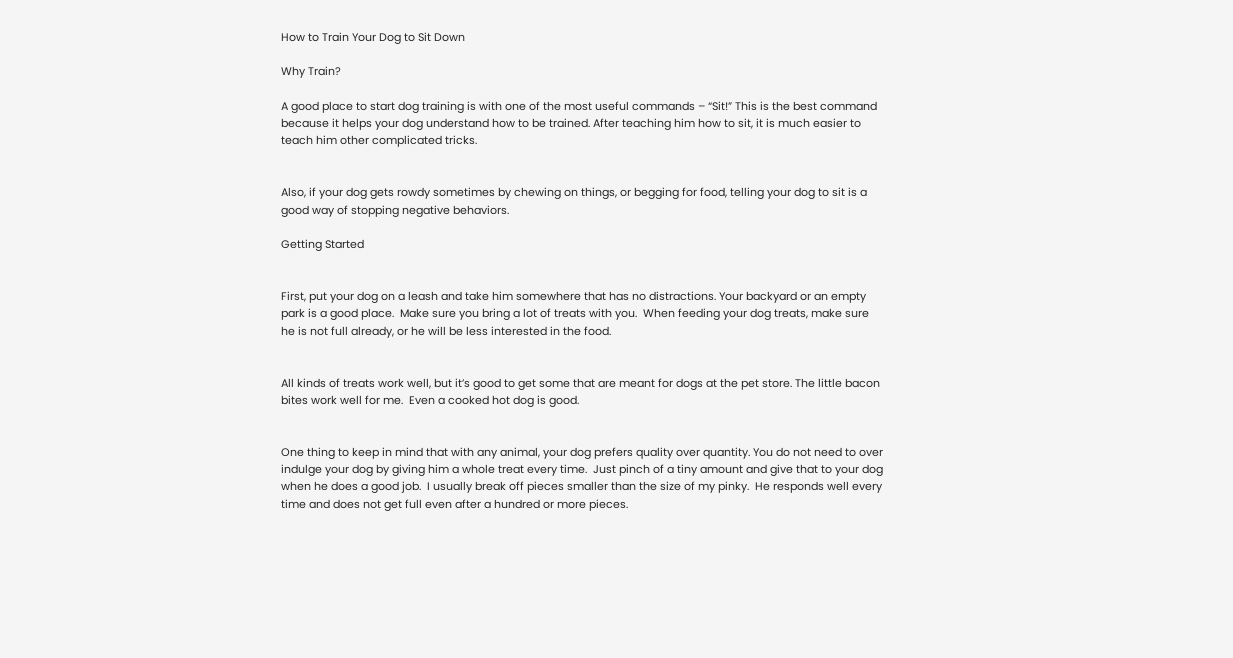How to Train Your Dog to Sit Down

Why Train?

A good place to start dog training is with one of the most useful commands – “Sit!” This is the best command because it helps your dog understand how to be trained. After teaching him how to sit, it is much easier to teach him other complicated tricks.


Also, if your dog gets rowdy sometimes by chewing on things, or begging for food, telling your dog to sit is a good way of stopping negative behaviors.

Getting Started


First, put your dog on a leash and take him somewhere that has no distractions. Your backyard or an empty park is a good place.  Make sure you bring a lot of treats with you.  When feeding your dog treats, make sure he is not full already, or he will be less interested in the food.


All kinds of treats work well, but it’s good to get some that are meant for dogs at the pet store. The little bacon bites work well for me.  Even a cooked hot dog is good.


One thing to keep in mind that with any animal, your dog prefers quality over quantity. You do not need to over indulge your dog by giving him a whole treat every time.  Just pinch of a tiny amount and give that to your dog when he does a good job.  I usually break off pieces smaller than the size of my pinky.  He responds well every time and does not get full even after a hundred or more pieces.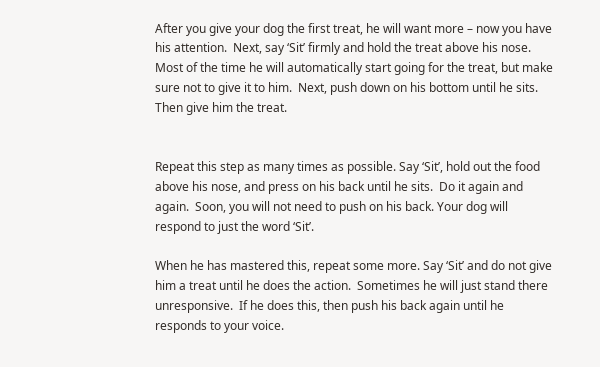After you give your dog the first treat, he will want more – now you have his attention.  Next, say ‘Sit’ firmly and hold the treat above his nose.  Most of the time he will automatically start going for the treat, but make sure not to give it to him.  Next, push down on his bottom until he sits.  Then give him the treat.


Repeat this step as many times as possible. Say ‘Sit’, hold out the food above his nose, and press on his back until he sits.  Do it again and again.  Soon, you will not need to push on his back. Your dog will respond to just the word ‘Sit’.

When he has mastered this, repeat some more. Say ‘Sit’ and do not give him a treat until he does the action.  Sometimes he will just stand there unresponsive.  If he does this, then push his back again until he responds to your voice.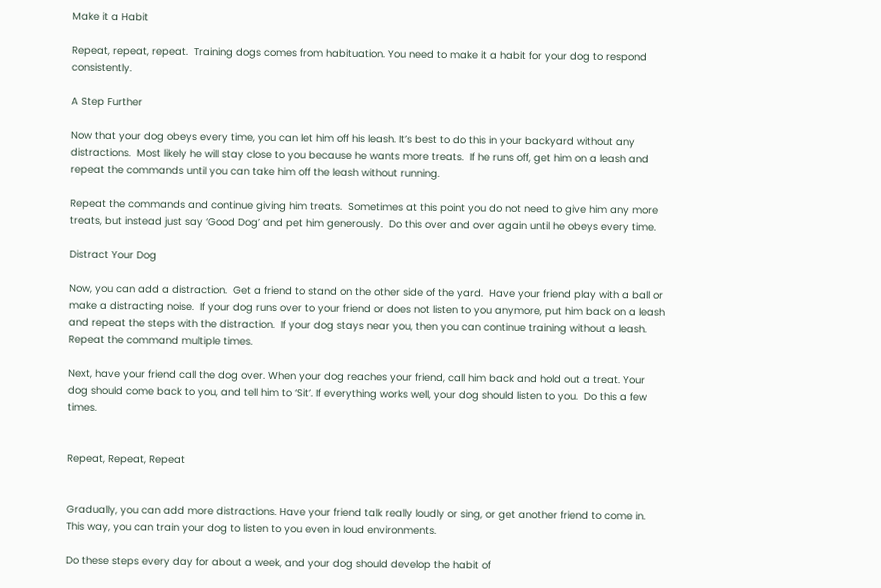Make it a Habit

Repeat, repeat, repeat.  Training dogs comes from habituation. You need to make it a habit for your dog to respond consistently.

A Step Further

Now that your dog obeys every time, you can let him off his leash. It’s best to do this in your backyard without any distractions.  Most likely he will stay close to you because he wants more treats.  If he runs off, get him on a leash and repeat the commands until you can take him off the leash without running.

Repeat the commands and continue giving him treats.  Sometimes at this point you do not need to give him any more treats, but instead just say ‘Good Dog’ and pet him generously.  Do this over and over again until he obeys every time.

Distract Your Dog

Now, you can add a distraction.  Get a friend to stand on the other side of the yard.  Have your friend play with a ball or make a distracting noise.  If your dog runs over to your friend or does not listen to you anymore, put him back on a leash and repeat the steps with the distraction.  If your dog stays near you, then you can continue training without a leash.  Repeat the command multiple times.

Next, have your friend call the dog over. When your dog reaches your friend, call him back and hold out a treat. Your dog should come back to you, and tell him to ‘Sit’. If everything works well, your dog should listen to you.  Do this a few times.


Repeat, Repeat, Repeat


Gradually, you can add more distractions. Have your friend talk really loudly or sing, or get another friend to come in.  This way, you can train your dog to listen to you even in loud environments.

Do these steps every day for about a week, and your dog should develop the habit of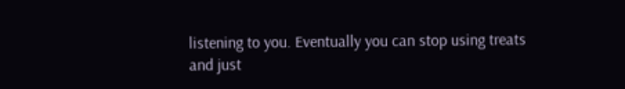listening to you. Eventually you can stop using treats and just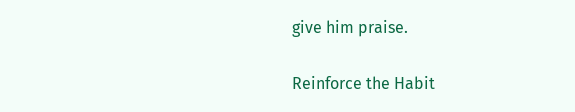give him praise.

Reinforce the Habit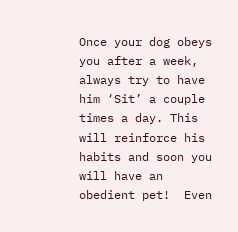Once your dog obeys you after a week, always try to have him ‘Sit’ a couple times a day. This will reinforce his habits and soon you will have an obedient pet!  Even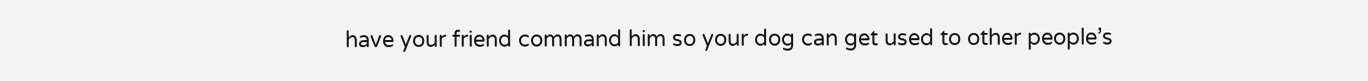have your friend command him so your dog can get used to other people’s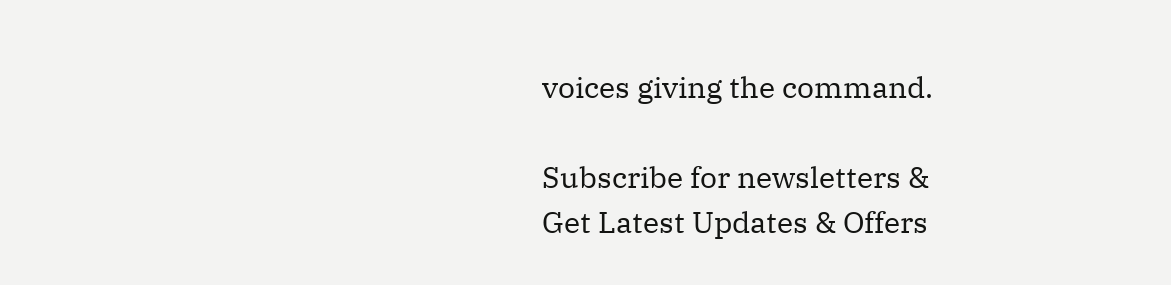voices giving the command.

Subscribe for newsletters &
Get Latest Updates & Offers